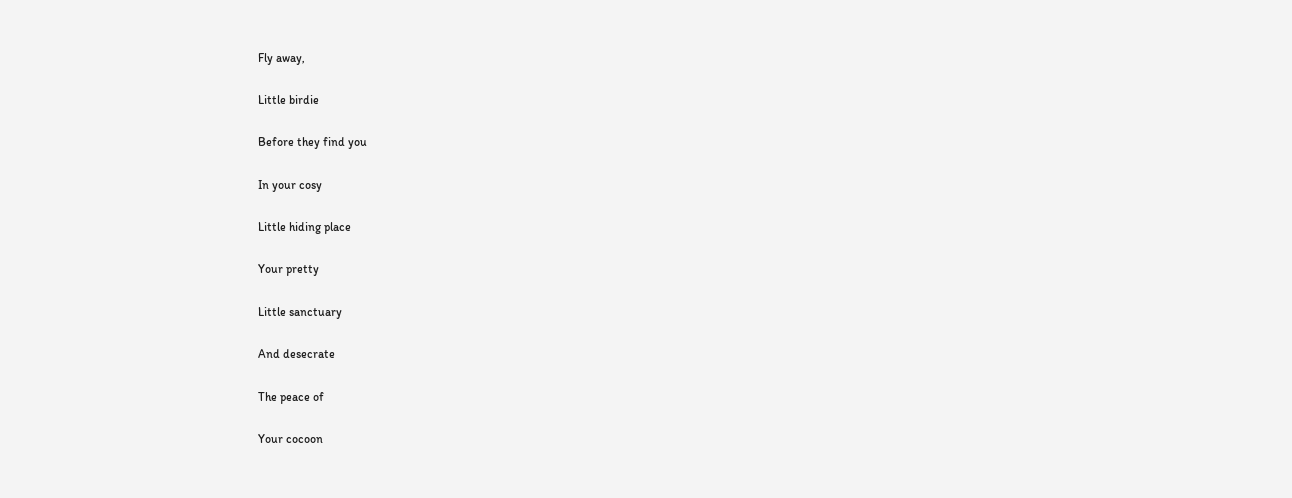Fly away,

Little birdie

Before they find you

In your cosy

Little hiding place

Your pretty

Little sanctuary

And desecrate

The peace of

Your cocoon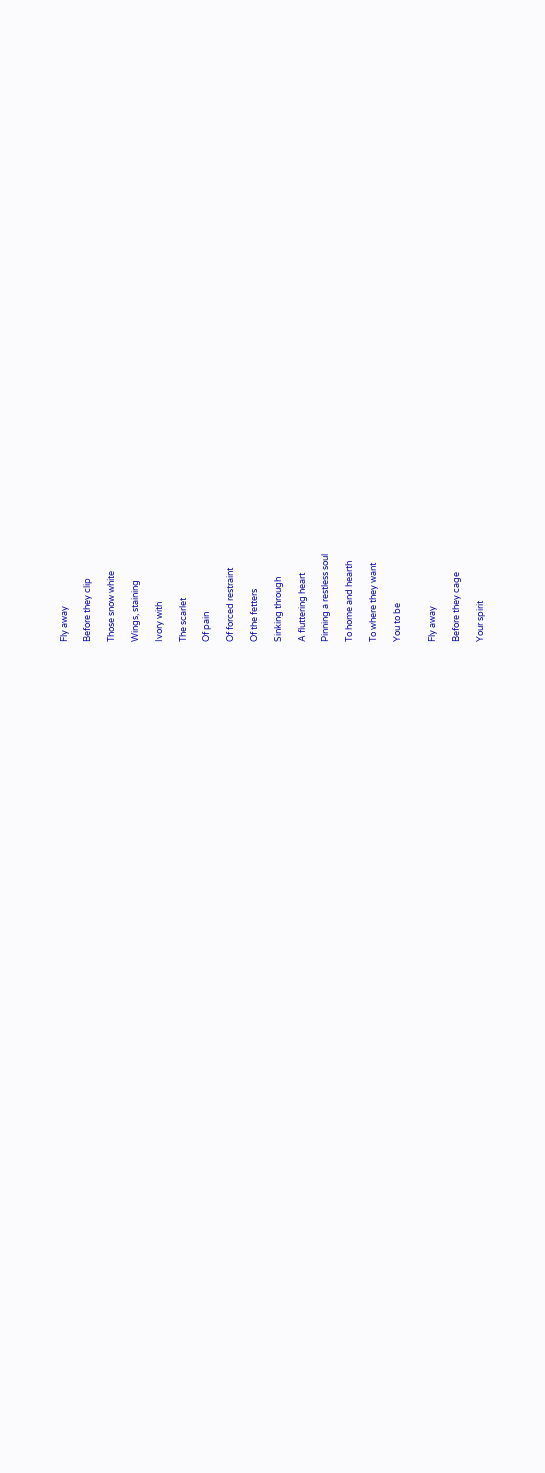Fly away

Before they clip

Those snow white

Wings, staining

Ivory with

The scarlet

Of pain

Of forced restraint

Of the fetters

Sinking through

A fluttering heart

Pinning a restless soul

To home and hearth

To where they want

You to be


Fly away

Before they cage

Your spirit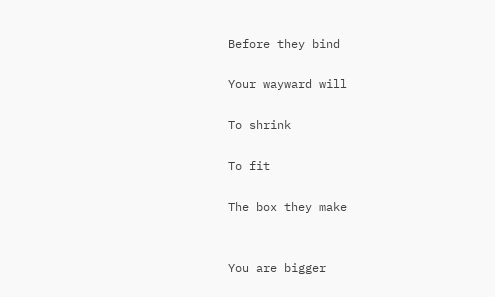Before they bind

Your wayward will

To shrink

To fit

The box they make


You are bigger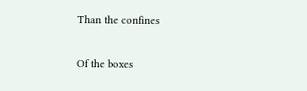Than the confines

Of the boxes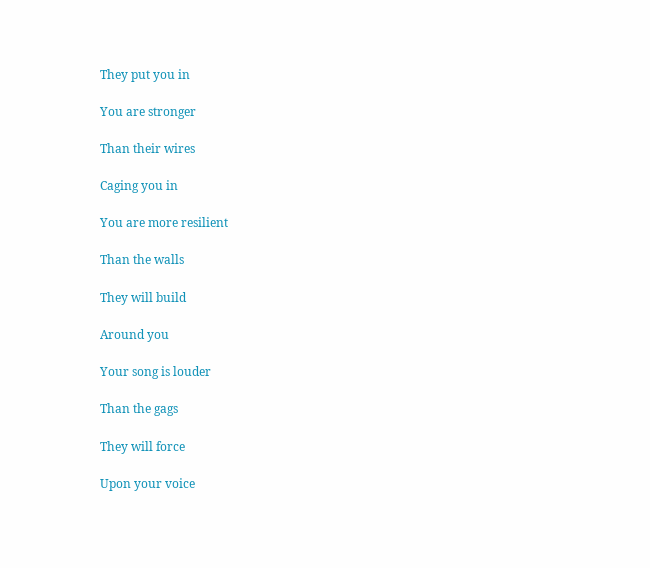They put you in

You are stronger

Than their wires

Caging you in

You are more resilient

Than the walls

They will build

Around you

Your song is louder

Than the gags

They will force

Upon your voice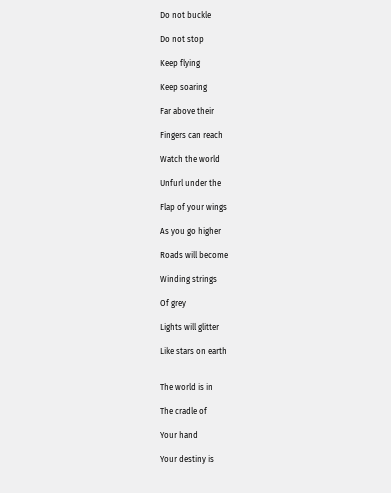Do not buckle

Do not stop

Keep flying

Keep soaring

Far above their

Fingers can reach

Watch the world

Unfurl under the

Flap of your wings

As you go higher

Roads will become

Winding strings

Of grey

Lights will glitter

Like stars on earth


The world is in

The cradle of

Your hand

Your destiny is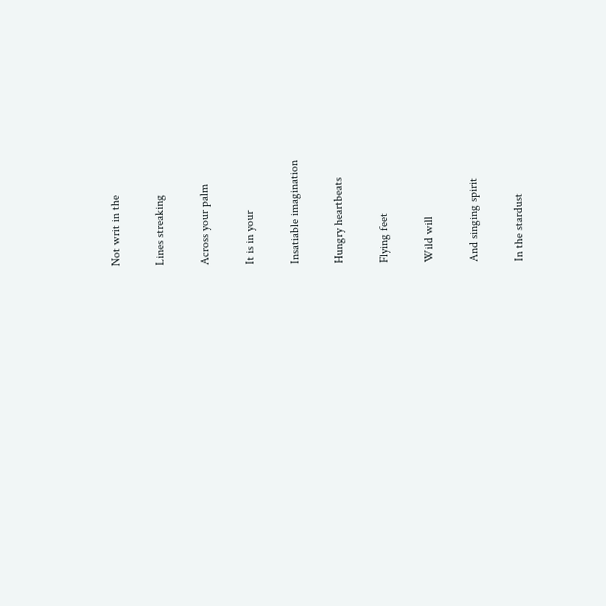Not writ in the

Lines streaking

Across your palm

It is in your

Insatiable imagination

Hungry heartbeats

Flying feet

Wild will

And singing spirit

In the stardust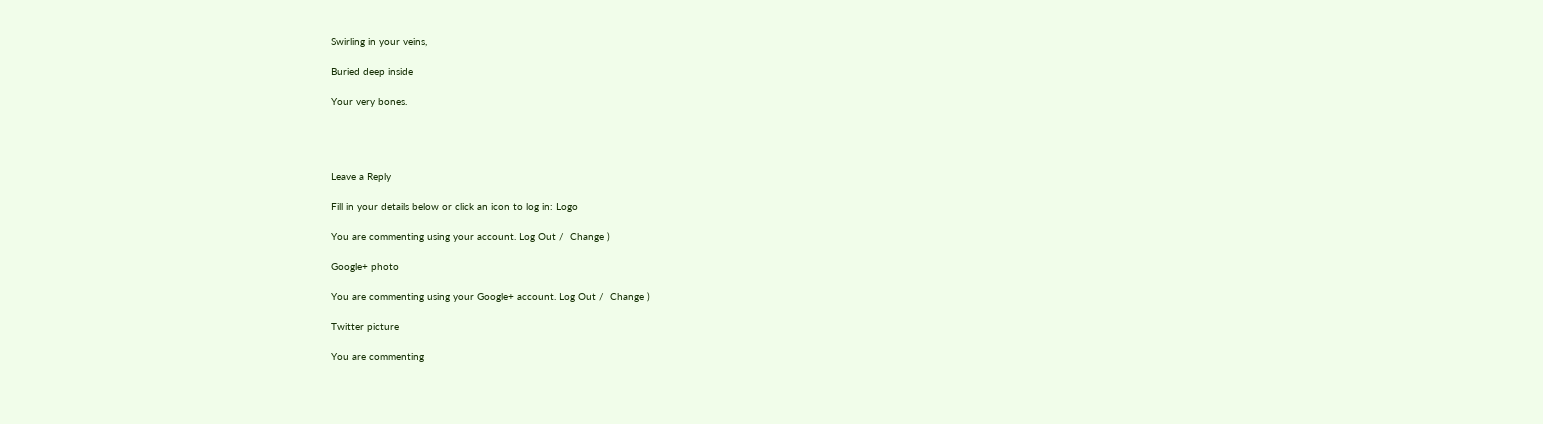Swirling in your veins,

Buried deep inside

Your very bones.




Leave a Reply

Fill in your details below or click an icon to log in: Logo

You are commenting using your account. Log Out /  Change )

Google+ photo

You are commenting using your Google+ account. Log Out /  Change )

Twitter picture

You are commenting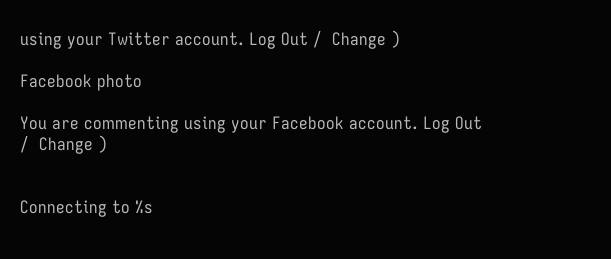using your Twitter account. Log Out /  Change )

Facebook photo

You are commenting using your Facebook account. Log Out /  Change )


Connecting to %s